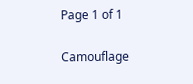Page 1 of 1

Camouflage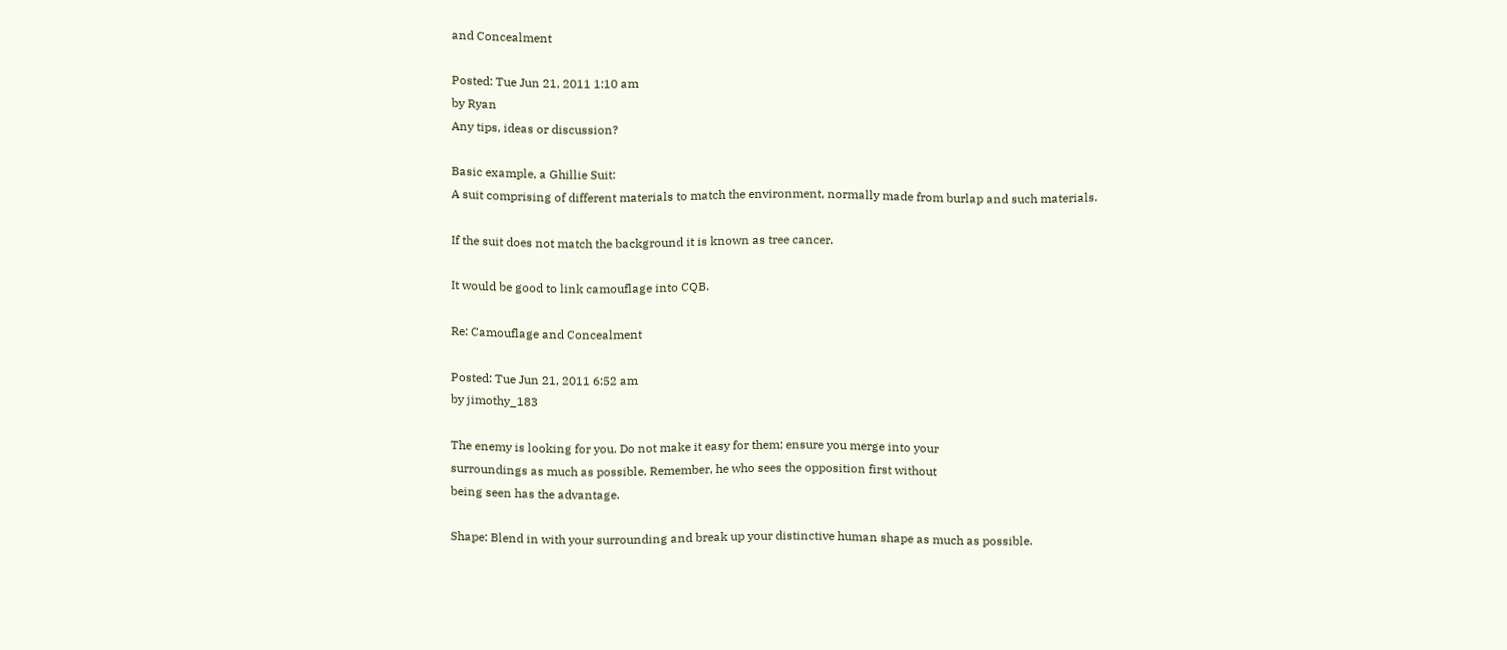and Concealment

Posted: Tue Jun 21, 2011 1:10 am
by Ryan
Any tips, ideas or discussion?

Basic example, a Ghillie Suit:
A suit comprising of different materials to match the environment, normally made from burlap and such materials.

If the suit does not match the background it is known as tree cancer.

It would be good to link camouflage into CQB.

Re: Camouflage and Concealment

Posted: Tue Jun 21, 2011 6:52 am
by jimothy_183

The enemy is looking for you. Do not make it easy for them; ensure you merge into your
surroundings as much as possible. Remember, he who sees the opposition first without
being seen has the advantage.

Shape: Blend in with your surrounding and break up your distinctive human shape as much as possible.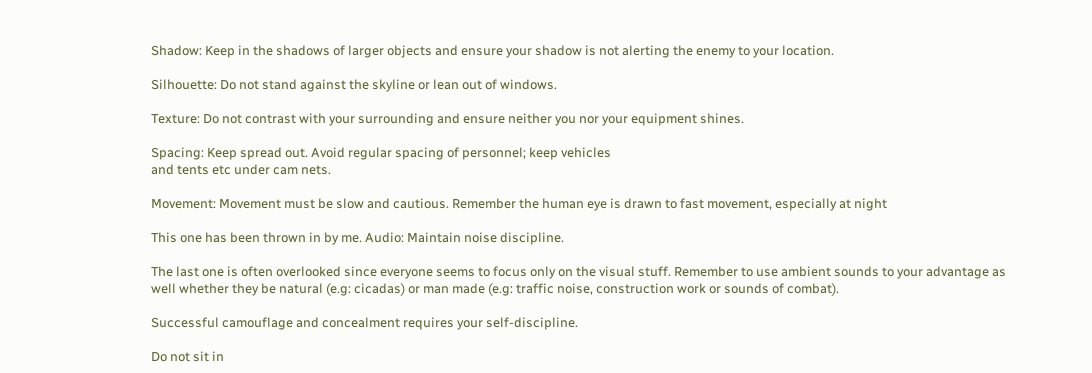Shadow: Keep in the shadows of larger objects and ensure your shadow is not alerting the enemy to your location.

Silhouette: Do not stand against the skyline or lean out of windows.

Texture: Do not contrast with your surrounding and ensure neither you nor your equipment shines.

Spacing: Keep spread out. Avoid regular spacing of personnel; keep vehicles
and tents etc under cam nets.

Movement: Movement must be slow and cautious. Remember the human eye is drawn to fast movement, especially at night

This one has been thrown in by me. Audio: Maintain noise discipline.

The last one is often overlooked since everyone seems to focus only on the visual stuff. Remember to use ambient sounds to your advantage as well whether they be natural (e.g: cicadas) or man made (e.g: traffic noise, construction work or sounds of combat).

Successful camouflage and concealment requires your self-discipline.

Do not sit in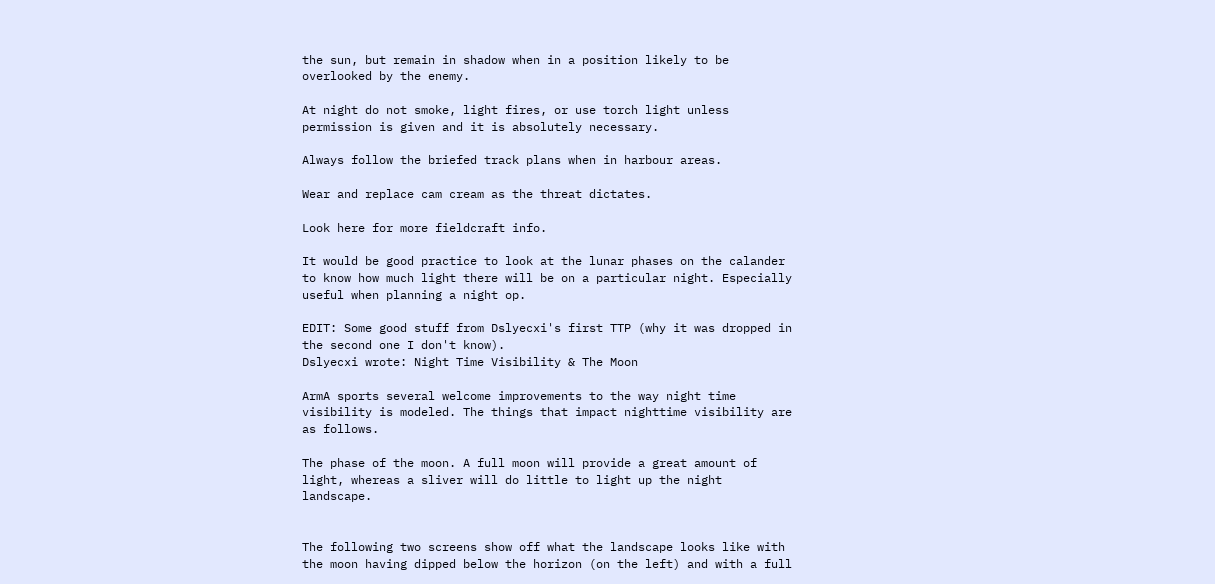the sun, but remain in shadow when in a position likely to be overlooked by the enemy.

At night do not smoke, light fires, or use torch light unless permission is given and it is absolutely necessary.

Always follow the briefed track plans when in harbour areas.

Wear and replace cam cream as the threat dictates.

Look here for more fieldcraft info.

It would be good practice to look at the lunar phases on the calander to know how much light there will be on a particular night. Especially useful when planning a night op.

EDIT: Some good stuff from Dslyecxi's first TTP (why it was dropped in the second one I don't know).
Dslyecxi wrote: Night Time Visibility & The Moon

ArmA sports several welcome improvements to the way night time visibility is modeled. The things that impact nighttime visibility are as follows.

The phase of the moon. A full moon will provide a great amount of light, whereas a sliver will do little to light up the night landscape.


The following two screens show off what the landscape looks like with the moon having dipped below the horizon (on the left) and with a full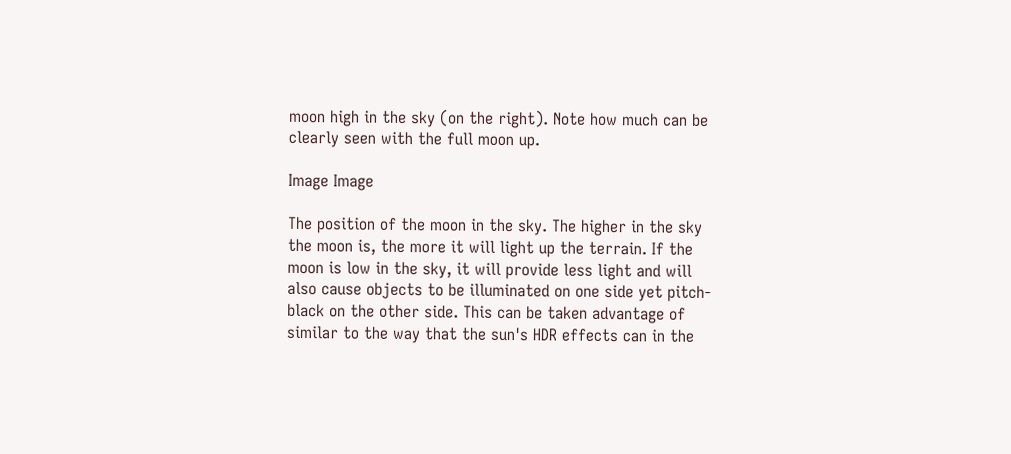moon high in the sky (on the right). Note how much can be clearly seen with the full moon up.

Image Image

The position of the moon in the sky. The higher in the sky the moon is, the more it will light up the terrain. If the moon is low in the sky, it will provide less light and will also cause objects to be illuminated on one side yet pitch-black on the other side. This can be taken advantage of similar to the way that the sun's HDR effects can in the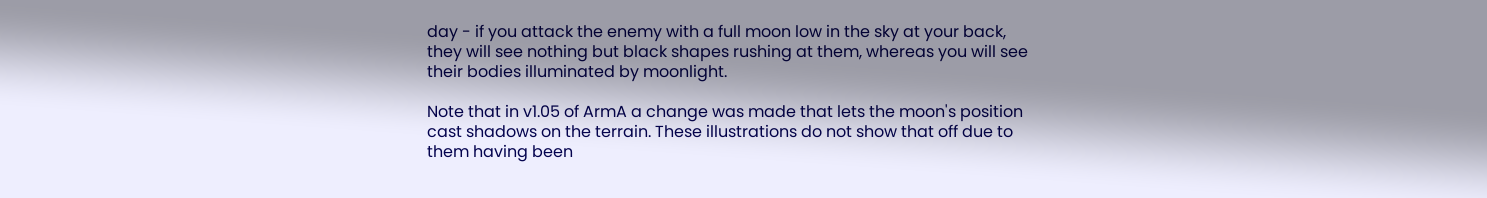day - if you attack the enemy with a full moon low in the sky at your back, they will see nothing but black shapes rushing at them, whereas you will see their bodies illuminated by moonlight.

Note that in v1.05 of ArmA a change was made that lets the moon's position cast shadows on the terrain. These illustrations do not show that off due to them having been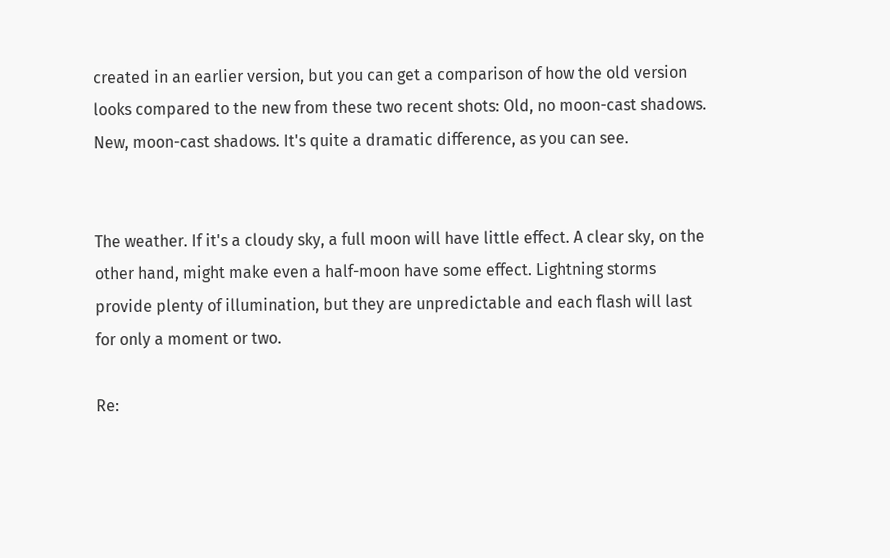created in an earlier version, but you can get a comparison of how the old version looks compared to the new from these two recent shots: Old, no moon-cast shadows. New, moon-cast shadows. It's quite a dramatic difference, as you can see.


The weather. If it's a cloudy sky, a full moon will have little effect. A clear sky, on the other hand, might make even a half-moon have some effect. Lightning storms provide plenty of illumination, but they are unpredictable and each flash will last for only a moment or two.

Re: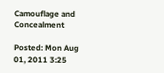Camouflage and Concealment

Posted: Mon Aug 01, 2011 3:25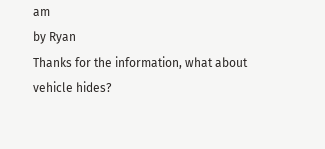am
by Ryan
Thanks for the information, what about vehicle hides?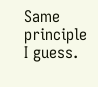Same principle I guess.